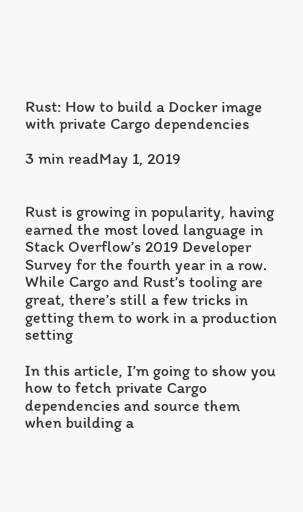Rust: How to build a Docker image with private Cargo dependencies

3 min readMay 1, 2019


Rust is growing in popularity, having earned the most loved language in Stack Overflow’s 2019 Developer Survey for the fourth year in a row. While Cargo and Rust’s tooling are great, there’s still a few tricks in getting them to work in a production setting

In this article, I’m going to show you how to fetch private Cargo dependencies and source them when building a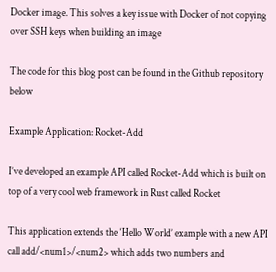Docker image. This solves a key issue with Docker of not copying over SSH keys when building an image

The code for this blog post can be found in the Github repository below

Example Application: Rocket-Add

I’ve developed an example API called Rocket-Add which is built on top of a very cool web framework in Rust called Rocket

This application extends the ‘Hello World’ example with a new API call add/<num1>/<num2> which adds two numbers and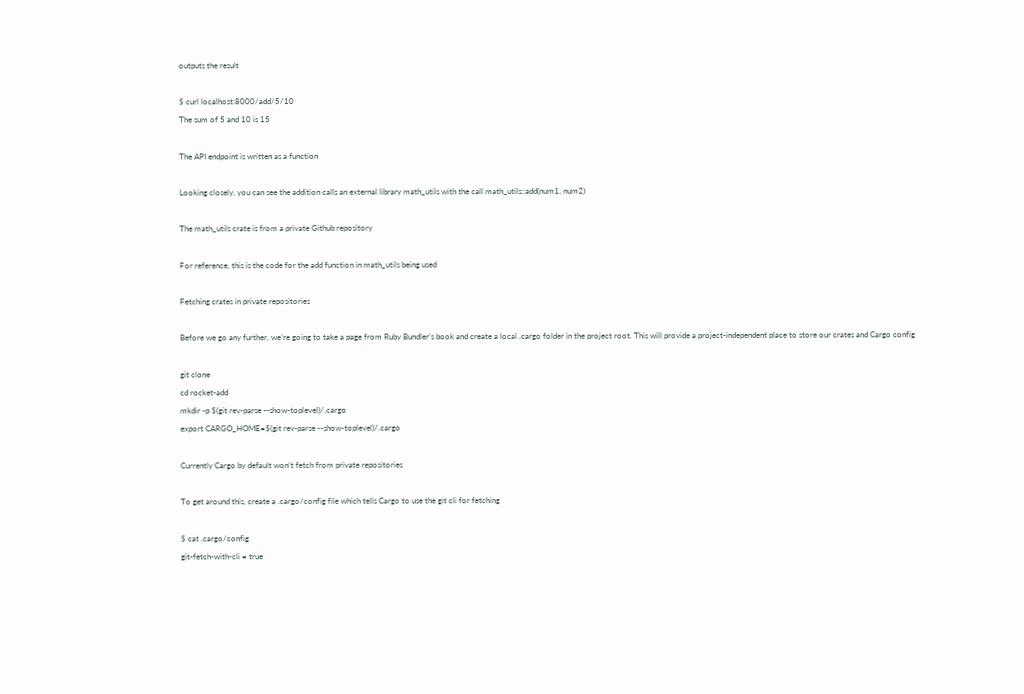outputs the result

$ curl localhost:8000/add/5/10
The sum of 5 and 10 is 15

The API endpoint is written as a function

Looking closely, you can see the addition calls an external library math_utils with the call math_utils::add(num1, num2)

The math_utils crate is from a private Github repository

For reference, this is the code for the add function in math_utils being used

Fetching crates in private repositories

Before we go any further, we’re going to take a page from Ruby Bundler’s book and create a local .cargo folder in the project root. This will provide a project-independent place to store our crates and Cargo config

git clone
cd rocket-add
mkdir -p $(git rev-parse --show-toplevel)/.cargo
export CARGO_HOME=$(git rev-parse --show-toplevel)/.cargo

Currently Cargo by default won’t fetch from private repositories

To get around this, create a .cargo/config file which tells Cargo to use the git cli for fetching

$ cat .cargo/config
git-fetch-with-cli = true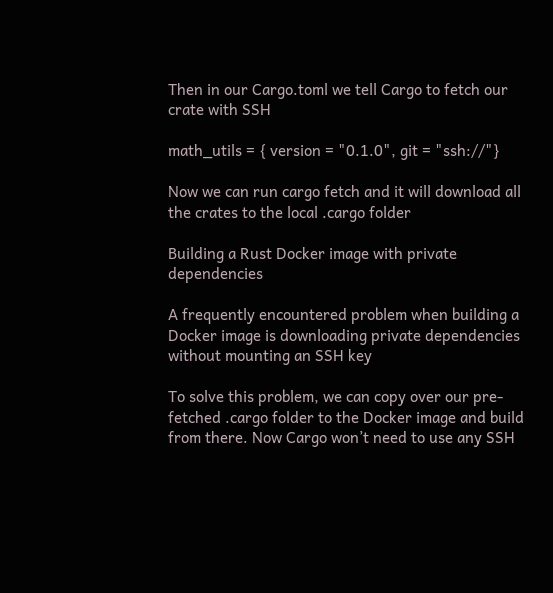Then in our Cargo.toml we tell Cargo to fetch our crate with SSH

math_utils = { version = "0.1.0", git = "ssh://"}

Now we can run cargo fetch and it will download all the crates to the local .cargo folder

Building a Rust Docker image with private dependencies

A frequently encountered problem when building a Docker image is downloading private dependencies without mounting an SSH key

To solve this problem, we can copy over our pre-fetched .cargo folder to the Docker image and build from there. Now Cargo won’t need to use any SSH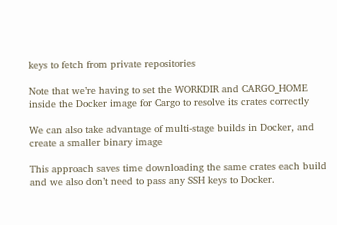keys to fetch from private repositories

Note that we’re having to set the WORKDIR and CARGO_HOME inside the Docker image for Cargo to resolve its crates correctly

We can also take advantage of multi-stage builds in Docker, and create a smaller binary image

This approach saves time downloading the same crates each build and we also don’t need to pass any SSH keys to Docker.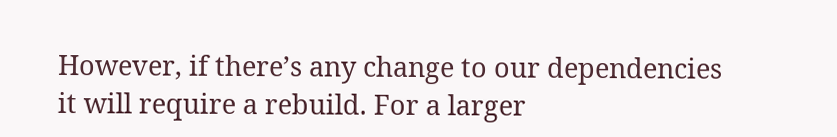However, if there’s any change to our dependencies it will require a rebuild. For a larger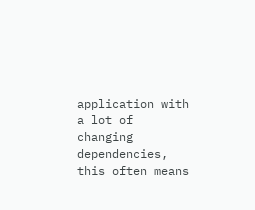application with a lot of changing dependencies, this often means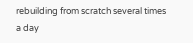rebuilding from scratch several times a day